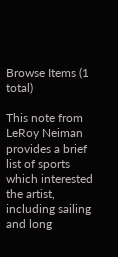Browse Items (1 total)

This note from LeRoy Neiman provides a brief list of sports which interested the artist, including sailing and long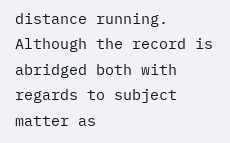distance running. Although the record is abridged both with regards to subject matter as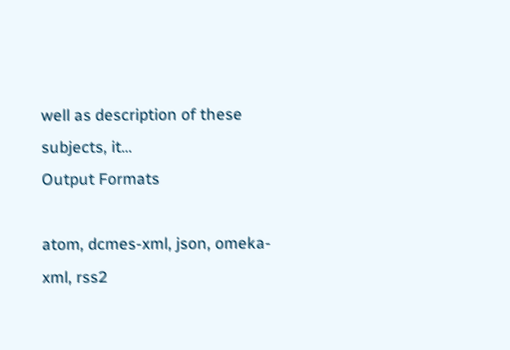well as description of these subjects, it…
Output Formats

atom, dcmes-xml, json, omeka-xml, rss2